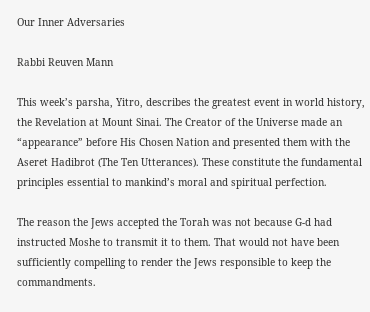Our Inner Adversaries

Rabbi Reuven Mann

This week’s parsha, Yitro, describes the greatest event in world history, the Revelation at Mount Sinai. The Creator of the Universe made an “appearance” before His Chosen Nation and presented them with the Aseret Hadibrot (The Ten Utterances). These constitute the fundamental principles essential to mankind’s moral and spiritual perfection.

The reason the Jews accepted the Torah was not because G-d had instructed Moshe to transmit it to them. That would not have been sufficiently compelling to render the Jews responsible to keep the commandments.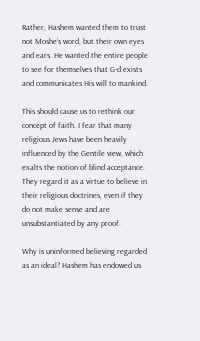Rather, Hashem wanted them to trust not Moshe’s word, but their own eyes and ears. He wanted the entire people to see for themselves that G-d exists and communicates His will to mankind.

This should cause us to rethink our concept of faith. I fear that many religious Jews have been heavily influenced by the Gentile view, which exalts the notion of blind acceptance. They regard it as a virtue to believe in their religious doctrines, even if they do not make sense and are unsubstantiated by any proof.

Why is uninformed believing regarded as an ideal? Hashem has endowed us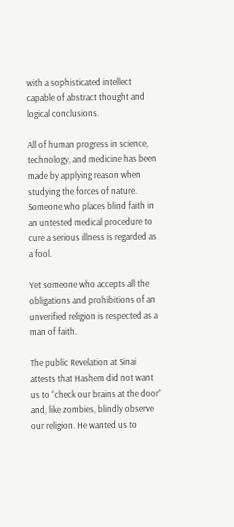with a sophisticated intellect capable of abstract thought and logical conclusions.

All of human progress in science, technology, and medicine has been made by applying reason when studying the forces of nature. Someone who places blind faith in an untested medical procedure to cure a serious illness is regarded as a fool.

Yet someone who accepts all the obligations and prohibitions of an unverified religion is respected as a man of faith.

The public Revelation at Sinai attests that Hashem did not want us to “check our brains at the door” and, like zombies, blindly observe our religion. He wanted us to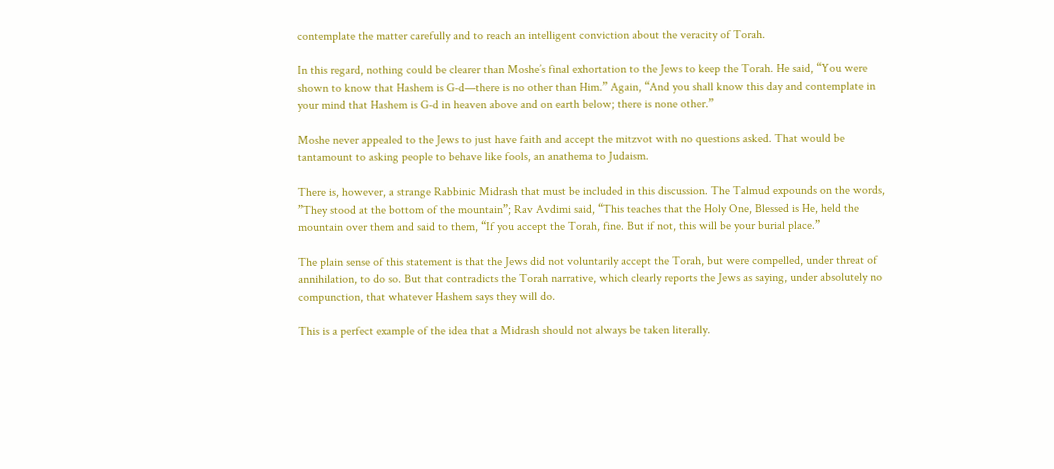contemplate the matter carefully and to reach an intelligent conviction about the veracity of Torah.

In this regard, nothing could be clearer than Moshe’s final exhortation to the Jews to keep the Torah. He said, “You were shown to know that Hashem is G-d—there is no other than Him.” Again, “And you shall know this day and contemplate in your mind that Hashem is G-d in heaven above and on earth below; there is none other.”

Moshe never appealed to the Jews to just have faith and accept the mitzvot with no questions asked. That would be tantamount to asking people to behave like fools, an anathema to Judaism.

There is, however, a strange Rabbinic Midrash that must be included in this discussion. The Talmud expounds on the words, ”They stood at the bottom of the mountain”; Rav Avdimi said, “This teaches that the Holy One, Blessed is He, held the mountain over them and said to them, “If you accept the Torah, fine. But if not, this will be your burial place.”

The plain sense of this statement is that the Jews did not voluntarily accept the Torah, but were compelled, under threat of annihilation, to do so. But that contradicts the Torah narrative, which clearly reports the Jews as saying, under absolutely no compunction, that whatever Hashem says they will do.

This is a perfect example of the idea that a Midrash should not always be taken literally.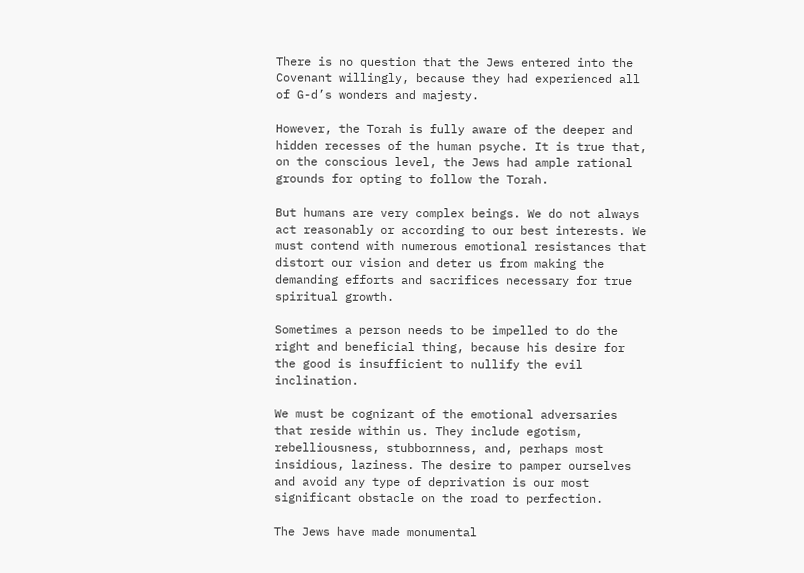There is no question that the Jews entered into the Covenant willingly, because they had experienced all of G-d’s wonders and majesty.

However, the Torah is fully aware of the deeper and hidden recesses of the human psyche. It is true that, on the conscious level, the Jews had ample rational grounds for opting to follow the Torah.

But humans are very complex beings. We do not always act reasonably or according to our best interests. We must contend with numerous emotional resistances that distort our vision and deter us from making the demanding efforts and sacrifices necessary for true spiritual growth.

Sometimes a person needs to be impelled to do the right and beneficial thing, because his desire for the good is insufficient to nullify the evil inclination.

We must be cognizant of the emotional adversaries that reside within us. They include egotism, rebelliousness, stubbornness, and, perhaps most insidious, laziness. The desire to pamper ourselves and avoid any type of deprivation is our most significant obstacle on the road to perfection.

The Jews have made monumental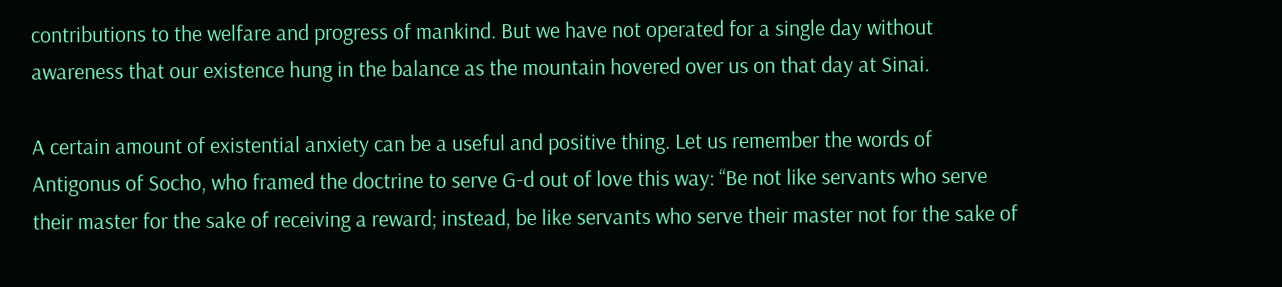contributions to the welfare and progress of mankind. But we have not operated for a single day without awareness that our existence hung in the balance as the mountain hovered over us on that day at Sinai.

A certain amount of existential anxiety can be a useful and positive thing. Let us remember the words of Antigonus of Socho, who framed the doctrine to serve G-d out of love this way: “Be not like servants who serve their master for the sake of receiving a reward; instead, be like servants who serve their master not for the sake of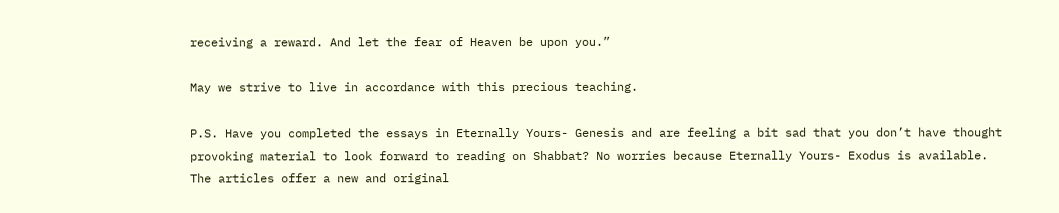receiving a reward. And let the fear of Heaven be upon you.”

May we strive to live in accordance with this precious teaching.

P.S. Have you completed the essays in Eternally Yours- Genesis and are feeling a bit sad that you don’t have thought provoking material to look forward to reading on Shabbat? No worries because Eternally Yours- Exodus is available. The articles offer a new and original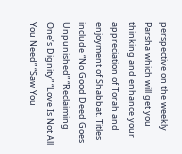perspective on the weekly Parsha which will get you thinking and enhance your appreciation of Torah and enjoyment of Shabbat. Titles include “No Good Deed Goes Unpunished” “Reclaiming One’s Dignity” “Love Is Not All You Need” “Saw You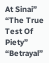At Sinai” “The True Test Of Piety” “Betrayal”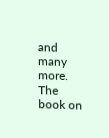and many more. The book on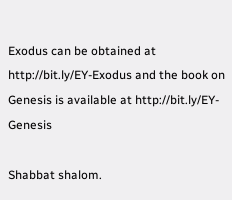Exodus can be obtained at http://bit.ly/EY-Exodus and the book on Genesis is available at http://bit.ly/EY-Genesis

Shabbat shalom.